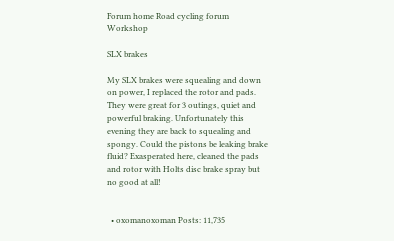Forum home Road cycling forum Workshop

SLX brakes

My SLX brakes were squealing and down on power, I replaced the rotor and pads. They were great for 3 outings, quiet and powerful braking. Unfortunately this evening they are back to squealing and spongy. Could the pistons be leaking brake fluid? Exasperated here, cleaned the pads and rotor with Holts disc brake spray but no good at all!


  • oxomanoxoman Posts: 11,735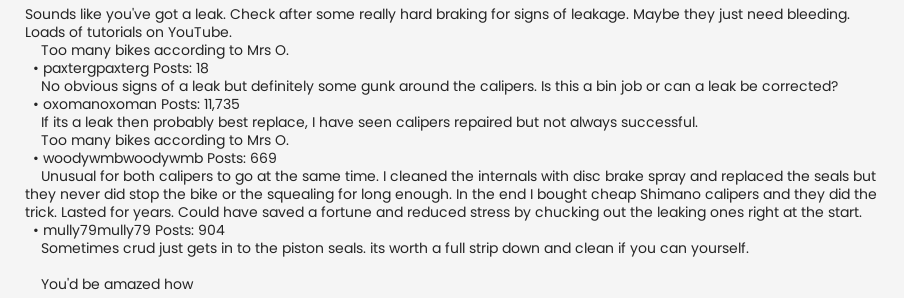Sounds like you've got a leak. Check after some really hard braking for signs of leakage. Maybe they just need bleeding. Loads of tutorials on YouTube.
    Too many bikes according to Mrs O.
  • paxtergpaxterg Posts: 18
    No obvious signs of a leak but definitely some gunk around the calipers. Is this a bin job or can a leak be corrected?
  • oxomanoxoman Posts: 11,735
    If its a leak then probably best replace, I have seen calipers repaired but not always successful.
    Too many bikes according to Mrs O.
  • woodywmbwoodywmb Posts: 669
    Unusual for both calipers to go at the same time. I cleaned the internals with disc brake spray and replaced the seals but they never did stop the bike or the squealing for long enough. In the end I bought cheap Shimano calipers and they did the trick. Lasted for years. Could have saved a fortune and reduced stress by chucking out the leaking ones right at the start.
  • mully79mully79 Posts: 904
    Sometimes crud just gets in to the piston seals. its worth a full strip down and clean if you can yourself.

    You'd be amazed how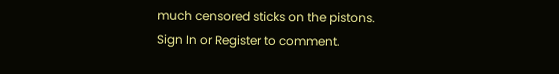much censored sticks on the pistons.
Sign In or Register to comment.